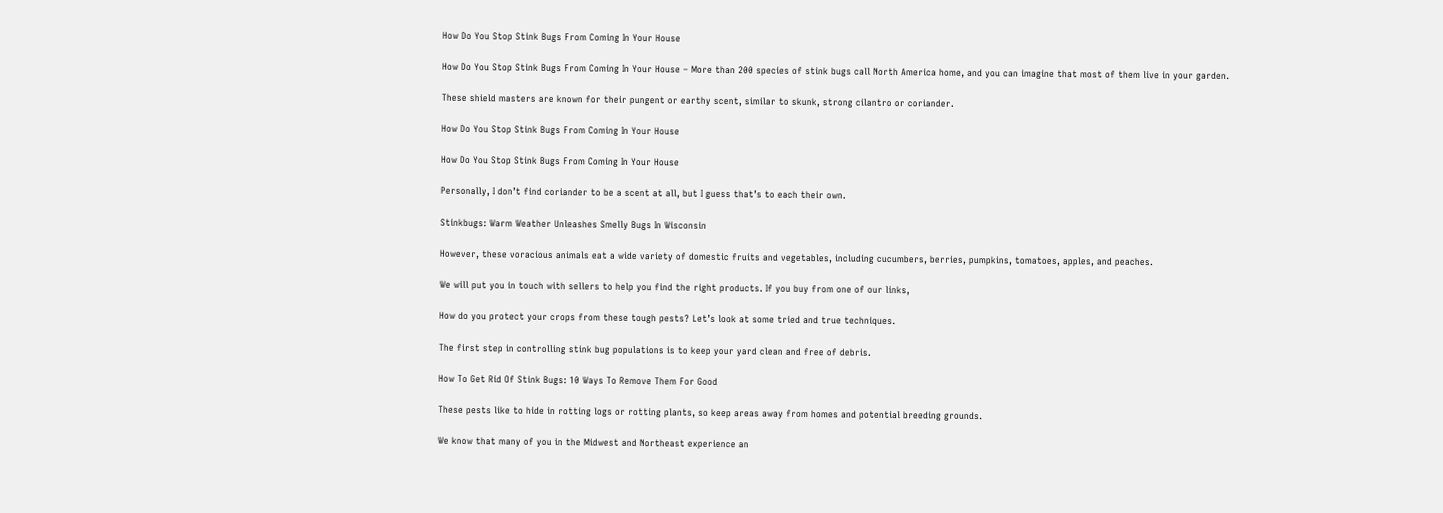How Do You Stop Stink Bugs From Coming In Your House

How Do You Stop Stink Bugs From Coming In Your House – More than 200 species of stink bugs call North America home, and you can imagine that most of them live in your garden.

These shield masters are known for their pungent or earthy scent, similar to skunk, strong cilantro or coriander.

How Do You Stop Stink Bugs From Coming In Your House

How Do You Stop Stink Bugs From Coming In Your House

Personally, I don’t find coriander to be a scent at all, but I guess that’s to each their own.

Stinkbugs: Warm Weather Unleashes Smelly Bugs In Wisconsin

However, these voracious animals eat a wide variety of domestic fruits and vegetables, including cucumbers, berries, pumpkins, tomatoes, apples, and peaches.

We will put you in touch with sellers to help you find the right products. If you buy from one of our links,

How do you protect your crops from these tough pests? Let’s look at some tried and true techniques.

The first step in controlling stink bug populations is to keep your yard clean and free of debris.

How To Get Rid Of Stink Bugs: 10 Ways To Remove Them For Good

These pests like to hide in rotting logs or rotting plants, so keep areas away from homes and potential breeding grounds.

We know that many of you in the Midwest and Northeast experience an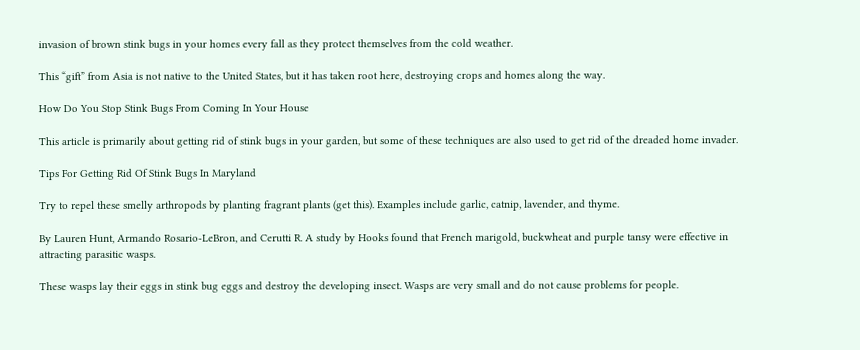invasion of brown stink bugs in your homes every fall as they protect themselves from the cold weather.

This “gift” from Asia is not native to the United States, but it has taken root here, destroying crops and homes along the way.

How Do You Stop Stink Bugs From Coming In Your House

This article is primarily about getting rid of stink bugs in your garden, but some of these techniques are also used to get rid of the dreaded home invader.

Tips For Getting Rid Of Stink Bugs In Maryland

Try to repel these smelly arthropods by planting fragrant plants (get this). Examples include garlic, catnip, lavender, and thyme.

By Lauren Hunt, Armando Rosario-LeBron, and Cerutti R. A study by Hooks found that French marigold, buckwheat and purple tansy were effective in attracting parasitic wasps.

These wasps lay their eggs in stink bug eggs and destroy the developing insect. Wasps are very small and do not cause problems for people.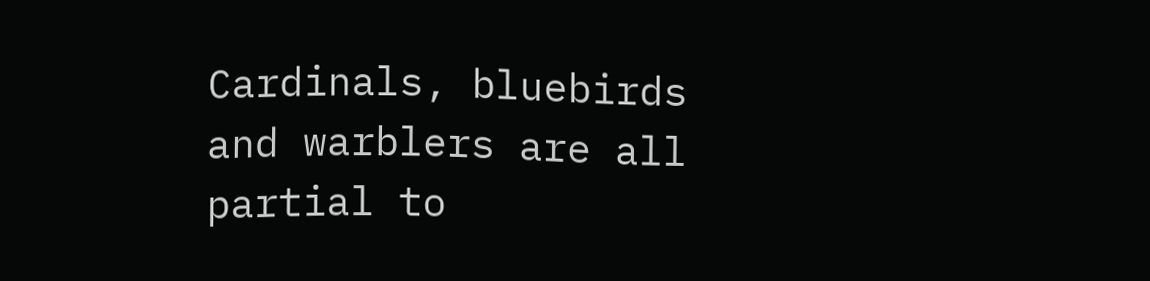Cardinals, bluebirds and warblers are all partial to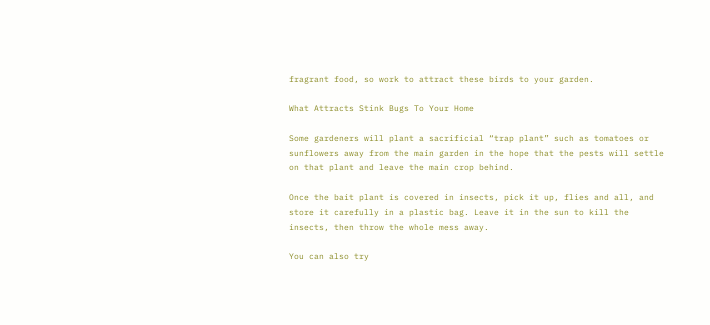fragrant food, so work to attract these birds to your garden.

What Attracts Stink Bugs To Your Home

Some gardeners will plant a sacrificial “trap plant” such as tomatoes or sunflowers away from the main garden in the hope that the pests will settle on that plant and leave the main crop behind.

Once the bait plant is covered in insects, pick it up, flies and all, and store it carefully in a plastic bag. Leave it in the sun to kill the insects, then throw the whole mess away.

You can also try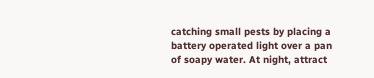catching small pests by placing a battery operated light over a pan of soapy water. At night, attract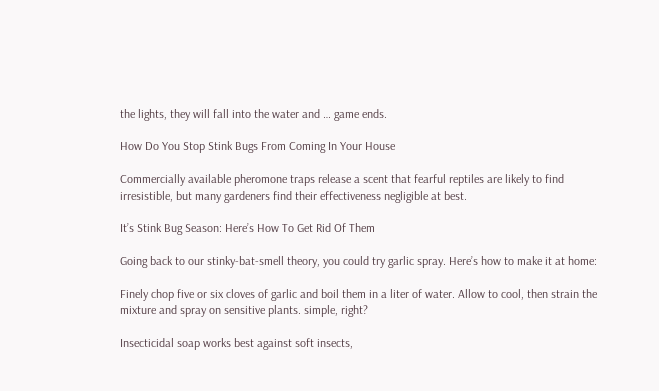the lights, they will fall into the water and … game ends.

How Do You Stop Stink Bugs From Coming In Your House

Commercially available pheromone traps release a scent that fearful reptiles are likely to find irresistible, but many gardeners find their effectiveness negligible at best.

It’s Stink Bug Season: Here’s How To Get Rid Of Them

Going back to our stinky-bat-smell theory, you could try garlic spray. Here’s how to make it at home:

Finely chop five or six cloves of garlic and boil them in a liter of water. Allow to cool, then strain the mixture and spray on sensitive plants. simple, right?

Insecticidal soap works best against soft insects,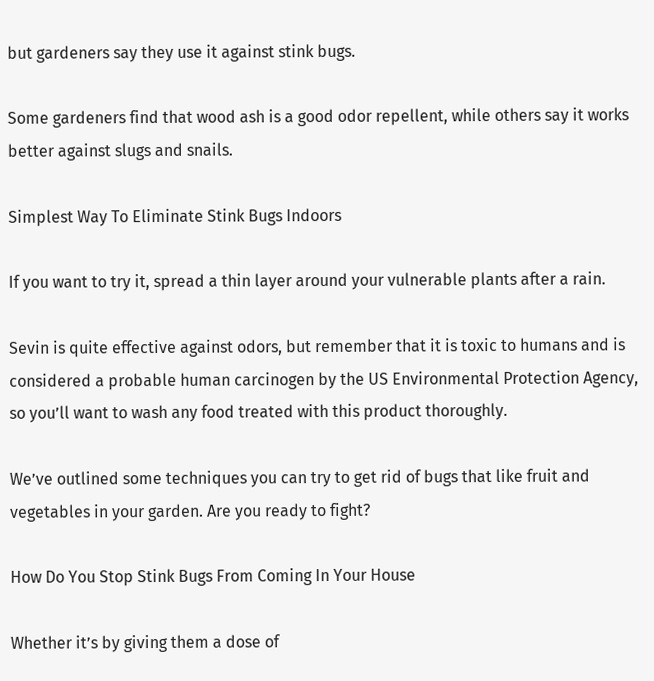but gardeners say they use it against stink bugs.

Some gardeners find that wood ash is a good odor repellent, while others say it works better against slugs and snails.

Simplest Way To Eliminate Stink Bugs Indoors

If you want to try it, spread a thin layer around your vulnerable plants after a rain.

Sevin is quite effective against odors, but remember that it is toxic to humans and is considered a probable human carcinogen by the US Environmental Protection Agency, so you’ll want to wash any food treated with this product thoroughly.

We’ve outlined some techniques you can try to get rid of bugs that like fruit and vegetables in your garden. Are you ready to fight?

How Do You Stop Stink Bugs From Coming In Your House

Whether it’s by giving them a dose of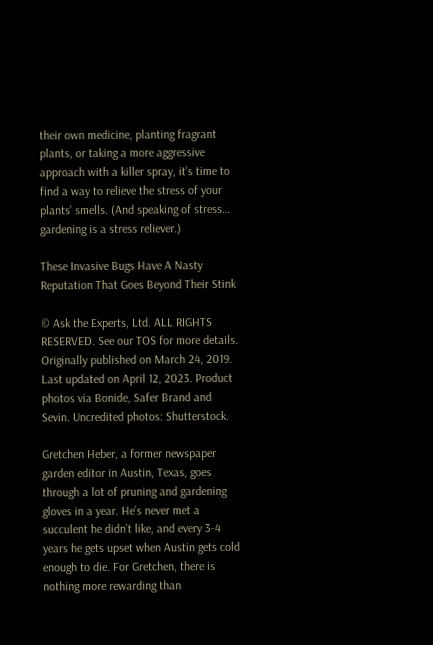their own medicine, planting fragrant plants, or taking a more aggressive approach with a killer spray, it’s time to find a way to relieve the stress of your plants’ smells. (And speaking of stress… gardening is a stress reliever.)

These Invasive Bugs Have A Nasty Reputation That Goes Beyond Their Stink

© Ask the Experts, Ltd. ALL RIGHTS RESERVED. See our TOS for more details. Originally published on March 24, 2019. Last updated on April 12, 2023. Product photos via Bonide, Safer Brand and Sevin. Uncredited photos: Shutterstock.

Gretchen Heber, a former newspaper garden editor in Austin, Texas, goes through a lot of pruning and gardening gloves in a year. He’s never met a succulent he didn’t like, and every 3-4 years he gets upset when Austin gets cold enough to die. For Gretchen, there is nothing more rewarding than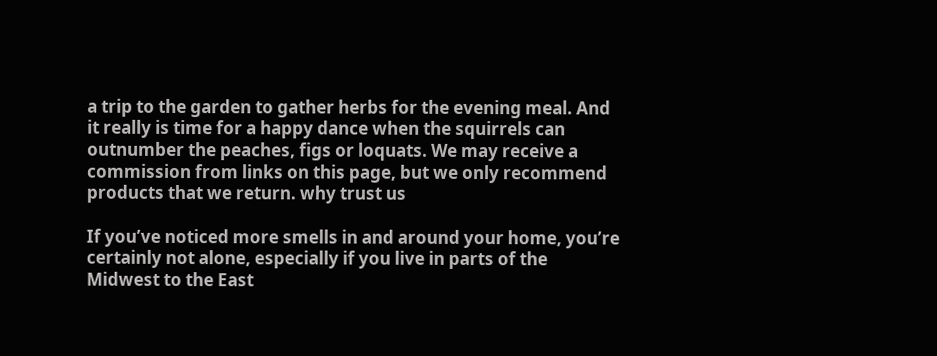a trip to the garden to gather herbs for the evening meal. And it really is time for a happy dance when the squirrels can outnumber the peaches, figs or loquats. We may receive a commission from links on this page, but we only recommend products that we return. why trust us

If you’ve noticed more smells in and around your home, you’re certainly not alone, especially if you live in parts of the Midwest to the East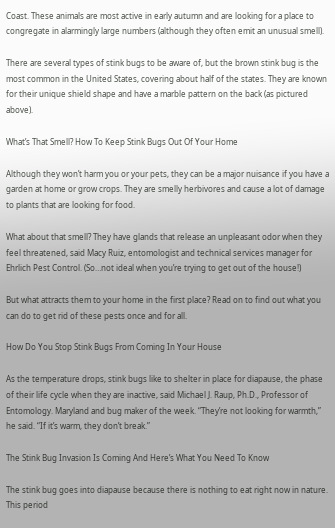Coast. These animals are most active in early autumn and are looking for a place to congregate in alarmingly large numbers (although they often emit an unusual smell).

There are several types of stink bugs to be aware of, but the brown stink bug is the most common in the United States, covering about half of the states. They are known for their unique shield shape and have a marble pattern on the back (as pictured above).

What’s That Smell? How To Keep Stink Bugs Out Of Your Home

Although they won’t harm you or your pets, they can be a major nuisance if you have a garden at home or grow crops. They are smelly herbivores and cause a lot of damage to plants that are looking for food.

What about that smell? They have glands that release an unpleasant odor when they feel threatened, said Macy Ruiz, entomologist and technical services manager for Ehrlich Pest Control. (So…not ideal when you’re trying to get out of the house!)

But what attracts them to your home in the first place? Read on to find out what you can do to get rid of these pests once and for all.

How Do You Stop Stink Bugs From Coming In Your House

As the temperature drops, stink bugs like to shelter in place for diapause, the phase of their life cycle when they are inactive, said Michael J. Raup, Ph.D., Professor of Entomology. Maryland and bug maker of the week. “They’re not looking for warmth,” he said. “If it’s warm, they don’t break.”

The Stink Bug Invasion Is Coming And Here’s What You Need To Know

The stink bug goes into diapause because there is nothing to eat right now in nature. This period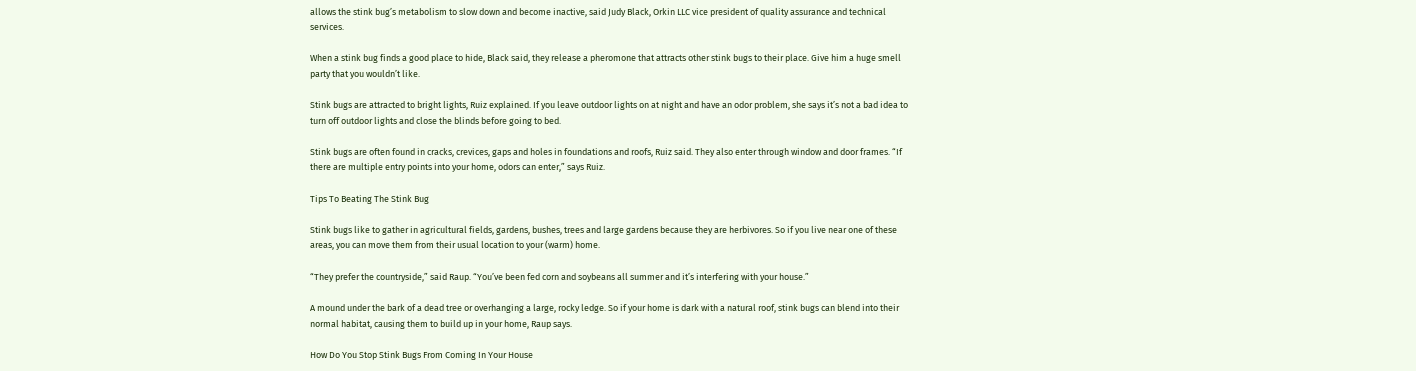allows the stink bug’s metabolism to slow down and become inactive, said Judy Black, Orkin LLC vice president of quality assurance and technical services.

When a stink bug finds a good place to hide, Black said, they release a pheromone that attracts other stink bugs to their place. Give him a huge smell party that you wouldn’t like.

Stink bugs are attracted to bright lights, Ruiz explained. If you leave outdoor lights on at night and have an odor problem, she says it’s not a bad idea to turn off outdoor lights and close the blinds before going to bed.

Stink bugs are often found in cracks, crevices, gaps and holes in foundations and roofs, Ruiz said. They also enter through window and door frames. “If there are multiple entry points into your home, odors can enter,” says Ruiz.

Tips To Beating The Stink Bug

Stink bugs like to gather in agricultural fields, gardens, bushes, trees and large gardens because they are herbivores. So if you live near one of these areas, you can move them from their usual location to your (warm) home.

“They prefer the countryside,” said Raup. “You’ve been fed corn and soybeans all summer and it’s interfering with your house.”

A mound under the bark of a dead tree or overhanging a large, rocky ledge. So if your home is dark with a natural roof, stink bugs can blend into their normal habitat, causing them to build up in your home, Raup says.

How Do You Stop Stink Bugs From Coming In Your House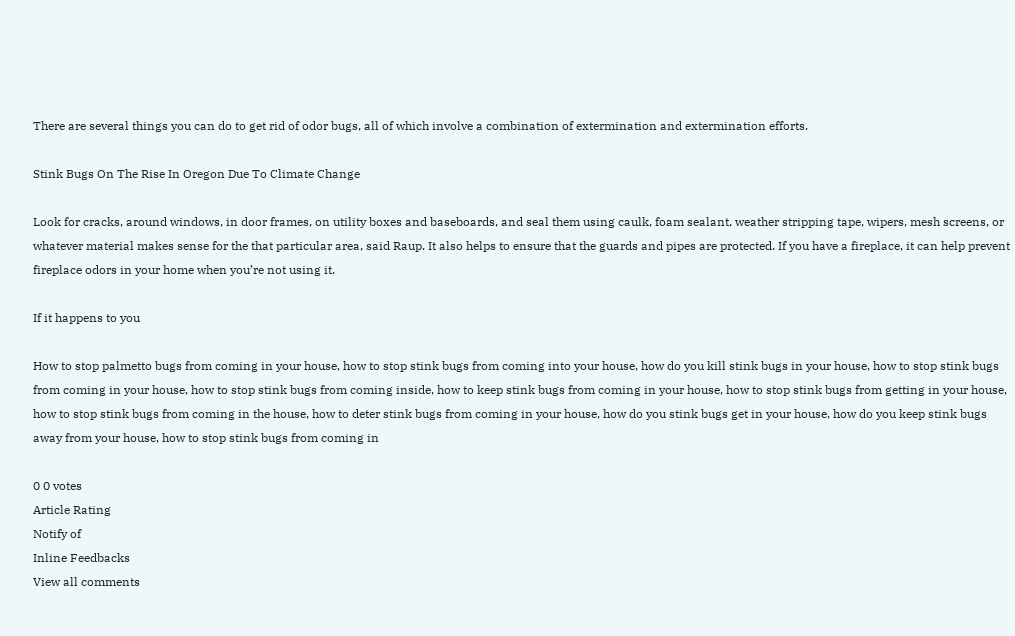There are several things you can do to get rid of odor bugs, all of which involve a combination of extermination and extermination efforts.

Stink Bugs On The Rise In Oregon Due To Climate Change

Look for cracks, around windows, in door frames, on utility boxes and baseboards, and seal them using caulk, foam sealant, weather stripping tape, wipers, mesh screens, or whatever material makes sense for the that particular area, said Raup. It also helps to ensure that the guards and pipes are protected. If you have a fireplace, it can help prevent fireplace odors in your home when you’re not using it.

If it happens to you

How to stop palmetto bugs from coming in your house, how to stop stink bugs from coming into your house, how do you kill stink bugs in your house, how to stop stink bugs from coming in your house, how to stop stink bugs from coming inside, how to keep stink bugs from coming in your house, how to stop stink bugs from getting in your house, how to stop stink bugs from coming in the house, how to deter stink bugs from coming in your house, how do you stink bugs get in your house, how do you keep stink bugs away from your house, how to stop stink bugs from coming in

0 0 votes
Article Rating
Notify of
Inline Feedbacks
View all comments